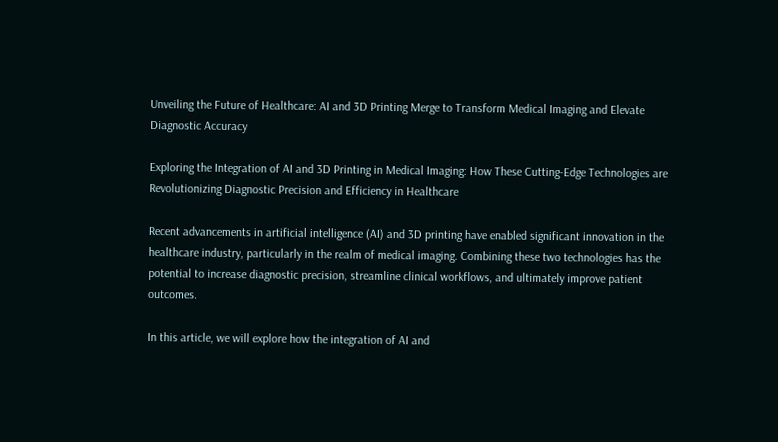Unveiling the Future of Healthcare: AI and 3D Printing Merge to Transform Medical Imaging and Elevate Diagnostic Accuracy

Exploring the Integration of AI and 3D Printing in Medical Imaging: How These Cutting-Edge Technologies are Revolutionizing Diagnostic Precision and Efficiency in Healthcare

Recent advancements in artificial intelligence (AI) and 3D printing have enabled significant innovation in the healthcare industry, particularly in the realm of medical imaging. Combining these two technologies has the potential to increase diagnostic precision, streamline clinical workflows, and ultimately improve patient outcomes.

In this article, we will explore how the integration of AI and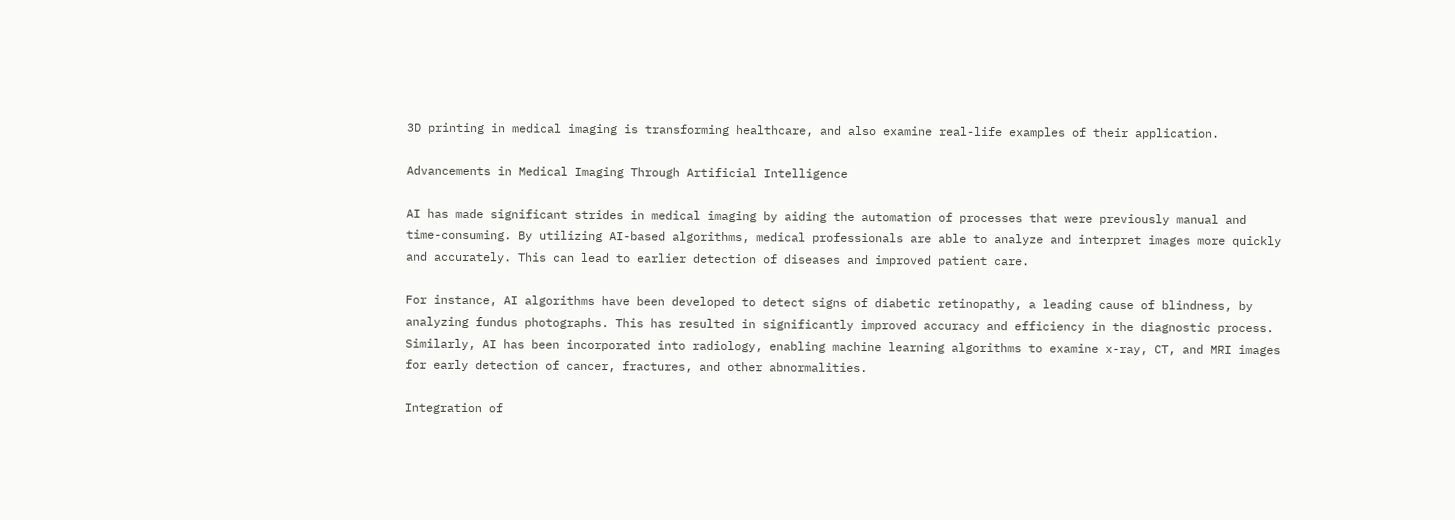3D printing in medical imaging is transforming healthcare, and also examine real-life examples of their application.

Advancements in Medical Imaging Through Artificial Intelligence

AI has made significant strides in medical imaging by aiding the automation of processes that were previously manual and time-consuming. By utilizing AI-based algorithms, medical professionals are able to analyze and interpret images more quickly and accurately. This can lead to earlier detection of diseases and improved patient care.

For instance, AI algorithms have been developed to detect signs of diabetic retinopathy, a leading cause of blindness, by analyzing fundus photographs. This has resulted in significantly improved accuracy and efficiency in the diagnostic process. Similarly, AI has been incorporated into radiology, enabling machine learning algorithms to examine x-ray, CT, and MRI images for early detection of cancer, fractures, and other abnormalities.

Integration of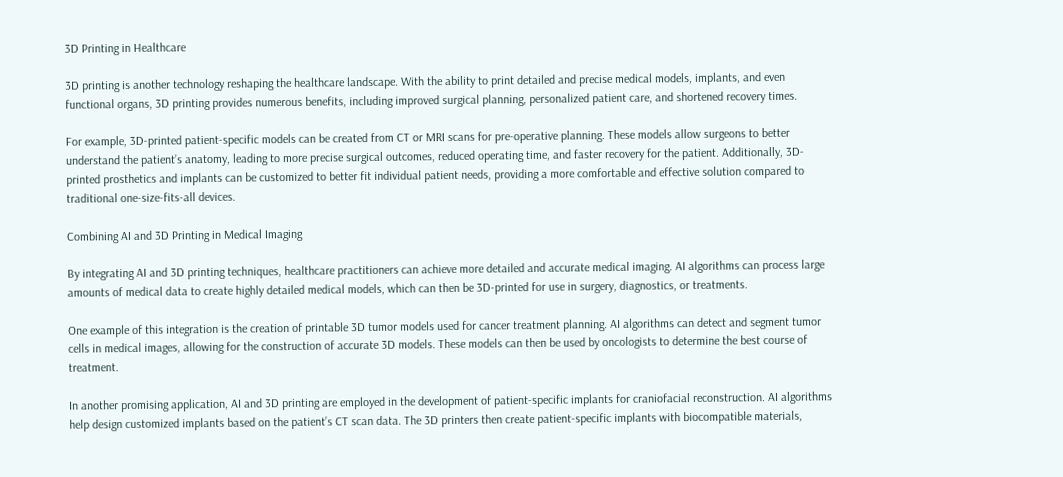3D Printing in Healthcare

3D printing is another technology reshaping the healthcare landscape. With the ability to print detailed and precise medical models, implants, and even functional organs, 3D printing provides numerous benefits, including improved surgical planning, personalized patient care, and shortened recovery times.

For example, 3D-printed patient-specific models can be created from CT or MRI scans for pre-operative planning. These models allow surgeons to better understand the patient’s anatomy, leading to more precise surgical outcomes, reduced operating time, and faster recovery for the patient. Additionally, 3D-printed prosthetics and implants can be customized to better fit individual patient needs, providing a more comfortable and effective solution compared to traditional one-size-fits-all devices.

Combining AI and 3D Printing in Medical Imaging

By integrating AI and 3D printing techniques, healthcare practitioners can achieve more detailed and accurate medical imaging. AI algorithms can process large amounts of medical data to create highly detailed medical models, which can then be 3D-printed for use in surgery, diagnostics, or treatments.

One example of this integration is the creation of printable 3D tumor models used for cancer treatment planning. AI algorithms can detect and segment tumor cells in medical images, allowing for the construction of accurate 3D models. These models can then be used by oncologists to determine the best course of treatment.

In another promising application, AI and 3D printing are employed in the development of patient-specific implants for craniofacial reconstruction. AI algorithms help design customized implants based on the patient’s CT scan data. The 3D printers then create patient-specific implants with biocompatible materials,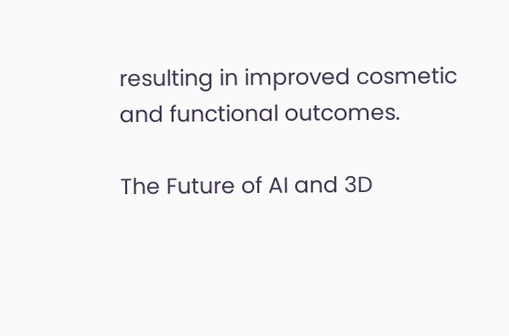resulting in improved cosmetic and functional outcomes.

The Future of AI and 3D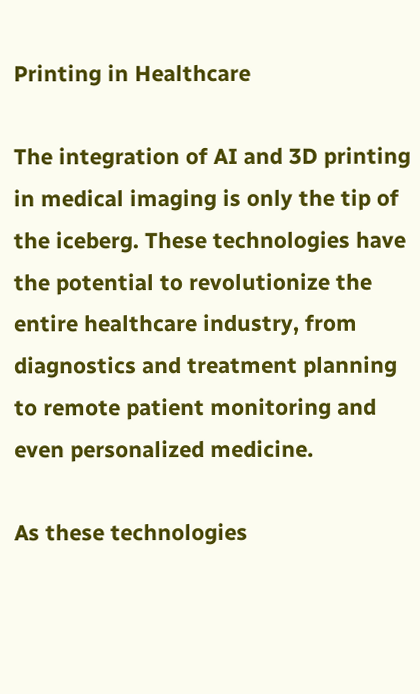Printing in Healthcare

The integration of AI and 3D printing in medical imaging is only the tip of the iceberg. These technologies have the potential to revolutionize the entire healthcare industry, from diagnostics and treatment planning to remote patient monitoring and even personalized medicine.

As these technologies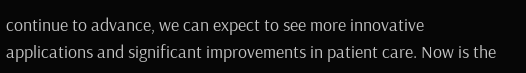continue to advance, we can expect to see more innovative applications and significant improvements in patient care. Now is the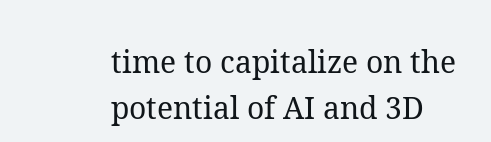time to capitalize on the potential of AI and 3D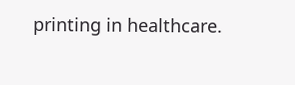printing in healthcare.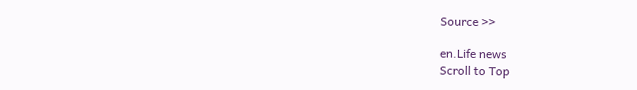Source >>

en.Life news
Scroll to Top